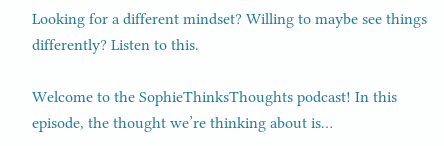Looking for a different mindset? Willing to maybe see things differently? Listen to this.

Welcome to the SophieThinksThoughts podcast! In this episode, the thought we’re thinking about is…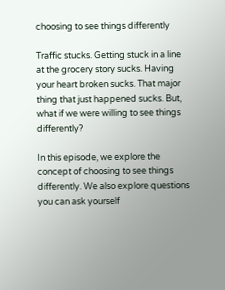choosing to see things differently

Traffic stucks. Getting stuck in a line at the grocery story sucks. Having your heart broken sucks. That major thing that just happened sucks. But, what if we were willing to see things differently?

In this episode, we explore the concept of choosing to see things differently. We also explore questions you can ask yourself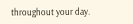throughout your day.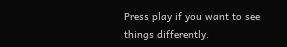Press play if you want to see things differently.